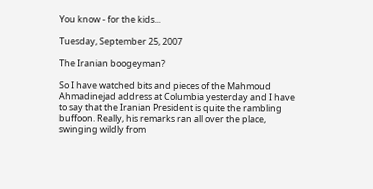You know - for the kids...

Tuesday, September 25, 2007

The Iranian boogeyman?

So I have watched bits and pieces of the Mahmoud Ahmadinejad address at Columbia yesterday and I have to say that the Iranian President is quite the rambling buffoon. Really, his remarks ran all over the place, swinging wildly from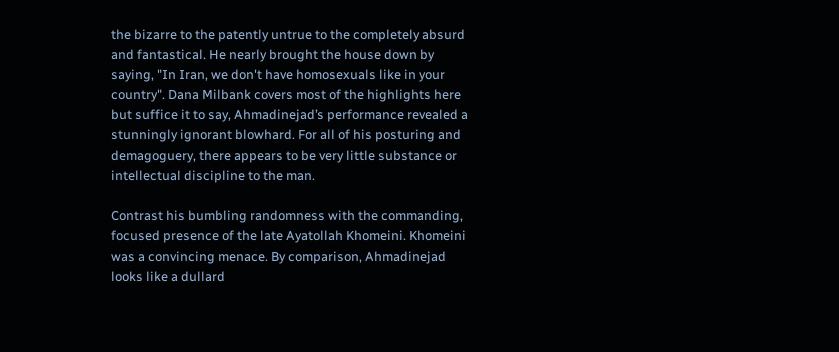the bizarre to the patently untrue to the completely absurd and fantastical. He nearly brought the house down by saying, "In Iran, we don't have homosexuals like in your country". Dana Milbank covers most of the highlights here but suffice it to say, Ahmadinejad’s performance revealed a stunningly ignorant blowhard. For all of his posturing and demagoguery, there appears to be very little substance or intellectual discipline to the man.

Contrast his bumbling randomness with the commanding, focused presence of the late Ayatollah Khomeini. Khomeini was a convincing menace. By comparison, Ahmadinejad looks like a dullard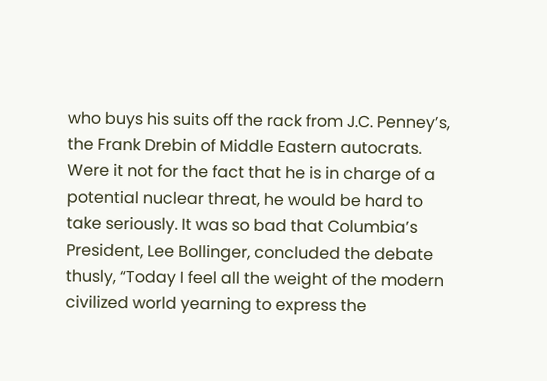who buys his suits off the rack from J.C. Penney’s, the Frank Drebin of Middle Eastern autocrats. Were it not for the fact that he is in charge of a potential nuclear threat, he would be hard to take seriously. It was so bad that Columbia’s President, Lee Bollinger, concluded the debate thusly, “Today I feel all the weight of the modern civilized world yearning to express the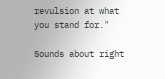revulsion at what you stand for."

Sounds about right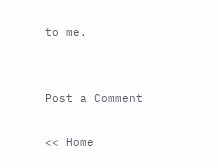to me.


Post a Comment

<< Home